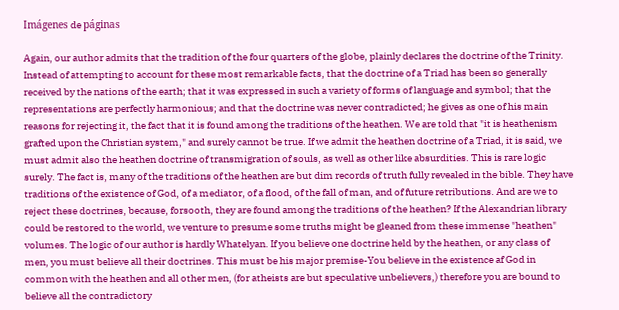Imágenes de páginas

Again, our author admits that the tradition of the four quarters of the globe, plainly declares the doctrine of the Trinity. Instead of attempting to account for these most remarkable facts, that the doctrine of a Triad has been so generally received by the nations of the earth; that it was expressed in such a variety of forms of language and symbol; that the representations are perfectly harmonious; and that the doctrine was never contradicted; he gives as one of his main reasons for rejecting it, the fact that it is found among the traditions of the heathen. We are told that "it is heathenism grafted upon the Christian system," and surely cannot be true. If we admit the heathen doctrine of a Triad, it is said, we must admit also the heathen doctrine of transmigration of souls, as well as other like absurdities. This is rare logic surely. The fact is, many of the traditions of the heathen are but dim records of truth fully revealed in the bible. They have traditions of the existence of God, of a mediator, of a flood, of the fall of man, and of future retributions. And are we to reject these doctrines, because, forsooth, they are found among the traditions of the heathen? If the Alexandrian library could be restored to the world, we venture to presume some truths might be gleaned from these immense "heathen" volumes. The logic of our author is hardly Whatelyan. If you believe one doctrine held by the heathen, or any class of men, you must believe all their doctrines. This must be his major premise-You believe in the existence af God in common with the heathen and all other men, (for atheists are but speculative unbelievers,) therefore you are bound to believe all the contradictory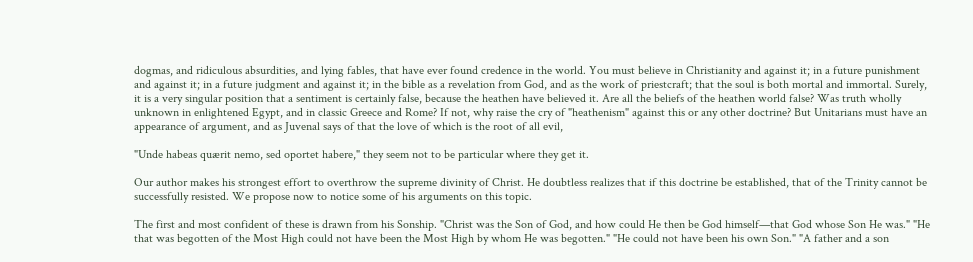dogmas, and ridiculous absurdities, and lying fables, that have ever found credence in the world. You must believe in Christianity and against it; in a future punishment and against it; in a future judgment and against it; in the bible as a revelation from God, and as the work of priestcraft; that the soul is both mortal and immortal. Surely, it is a very singular position that a sentiment is certainly false, because the heathen have believed it. Are all the beliefs of the heathen world false? Was truth wholly unknown in enlightened Egypt, and in classic Greece and Rome? If not, why raise the cry of "heathenism" against this or any other doctrine? But Unitarians must have an appearance of argument, and as Juvenal says of that the love of which is the root of all evil,

"Unde habeas quærit nemo, sed oportet habere," they seem not to be particular where they get it.

Our author makes his strongest effort to overthrow the supreme divinity of Christ. He doubtless realizes that if this doctrine be established, that of the Trinity cannot be successfully resisted. We propose now to notice some of his arguments on this topic.

The first and most confident of these is drawn from his Sonship. "Christ was the Son of God, and how could He then be God himself—that God whose Son He was." "He that was begotten of the Most High could not have been the Most High by whom He was begotten." "He could not have been his own Son." "A father and a son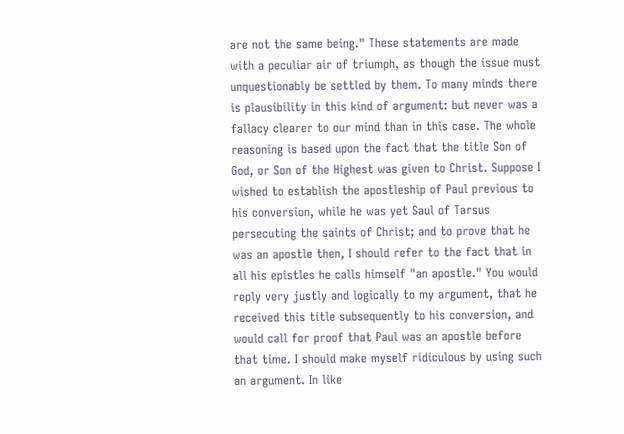are not the same being." These statements are made with a peculiar air of triumph, as though the issue must unquestionably be settled by them. To many minds there is plausibility in this kind of argument: but never was a fallacy clearer to our mind than in this case. The whole reasoning is based upon the fact that the title Son of God, or Son of the Highest was given to Christ. Suppose I wished to establish the apostleship of Paul previous to his conversion, while he was yet Saul of Tarsus persecuting the saints of Christ; and to prove that he was an apostle then, I should refer to the fact that in all his epistles he calls himself "an apostle." You would reply very justly and logically to my argument, that he received this title subsequently to his conversion, and would call for proof that Paul was an apostle before that time. I should make myself ridiculous by using such an argument. In like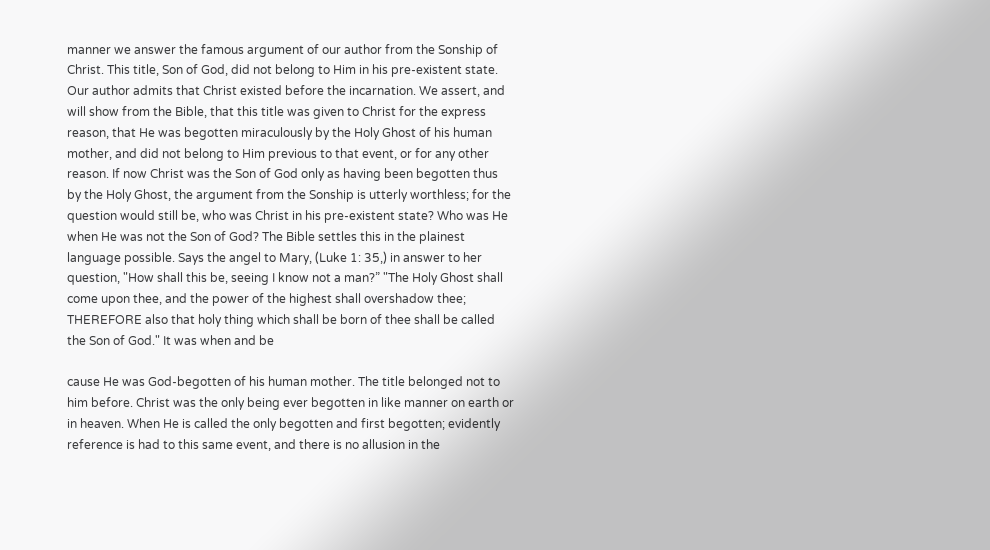manner we answer the famous argument of our author from the Sonship of Christ. This title, Son of God, did not belong to Him in his pre-existent state. Our author admits that Christ existed before the incarnation. We assert, and will show from the Bible, that this title was given to Christ for the express reason, that He was begotten miraculously by the Holy Ghost of his human mother, and did not belong to Him previous to that event, or for any other reason. If now Christ was the Son of God only as having been begotten thus by the Holy Ghost, the argument from the Sonship is utterly worthless; for the question would still be, who was Christ in his pre-existent state? Who was He when He was not the Son of God? The Bible settles this in the plainest language possible. Says the angel to Mary, (Luke 1: 35,) in answer to her question, "How shall this be, seeing I know not a man?” "The Holy Ghost shall come upon thee, and the power of the highest shall overshadow thee; THEREFORE also that holy thing which shall be born of thee shall be called the Son of God." It was when and be

cause He was God-begotten of his human mother. The title belonged not to him before. Christ was the only being ever begotten in like manner on earth or in heaven. When He is called the only begotten and first begotten; evidently reference is had to this same event, and there is no allusion in the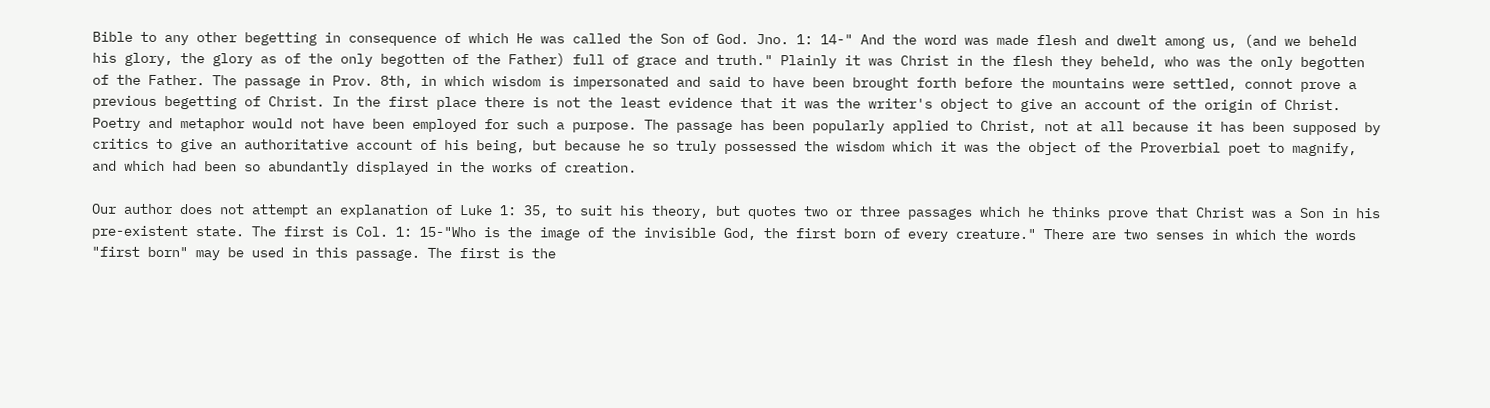Bible to any other begetting in consequence of which He was called the Son of God. Jno. 1: 14-" And the word was made flesh and dwelt among us, (and we beheld his glory, the glory as of the only begotten of the Father) full of grace and truth." Plainly it was Christ in the flesh they beheld, who was the only begotten of the Father. The passage in Prov. 8th, in which wisdom is impersonated and said to have been brought forth before the mountains were settled, connot prove a previous begetting of Christ. In the first place there is not the least evidence that it was the writer's object to give an account of the origin of Christ. Poetry and metaphor would not have been employed for such a purpose. The passage has been popularly applied to Christ, not at all because it has been supposed by critics to give an authoritative account of his being, but because he so truly possessed the wisdom which it was the object of the Proverbial poet to magnify, and which had been so abundantly displayed in the works of creation.

Our author does not attempt an explanation of Luke 1: 35, to suit his theory, but quotes two or three passages which he thinks prove that Christ was a Son in his pre-existent state. The first is Col. 1: 15-"Who is the image of the invisible God, the first born of every creature." There are two senses in which the words "first born" may be used in this passage. The first is the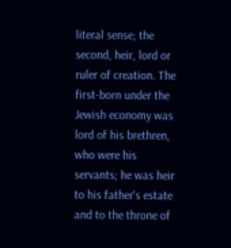literal sense; the second, heir, lord or ruler of creation. The first-born under the Jewish economy was lord of his brethren, who were his servants; he was heir to his father's estate and to the throne of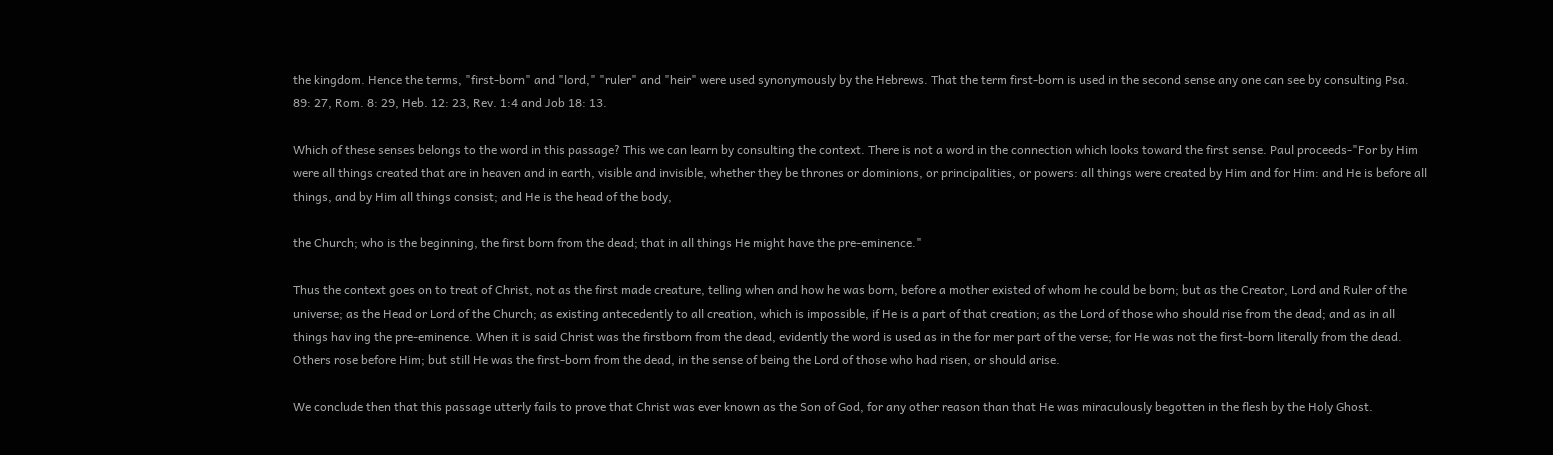the kingdom. Hence the terms, "first-born" and "lord," "ruler" and "heir" were used synonymously by the Hebrews. That the term first-born is used in the second sense any one can see by consulting Psa. 89: 27, Rom. 8: 29, Heb. 12: 23, Rev. 1:4 and Job 18: 13.

Which of these senses belongs to the word in this passage? This we can learn by consulting the context. There is not a word in the connection which looks toward the first sense. Paul proceeds-"For by Him were all things created that are in heaven and in earth, visible and invisible, whether they be thrones or dominions, or principalities, or powers: all things were created by Him and for Him: and He is before all things, and by Him all things consist; and He is the head of the body,

the Church; who is the beginning, the first born from the dead; that in all things He might have the pre-eminence."

Thus the context goes on to treat of Christ, not as the first made creature, telling when and how he was born, before a mother existed of whom he could be born; but as the Creator, Lord and Ruler of the universe; as the Head or Lord of the Church; as existing antecedently to all creation, which is impossible, if He is a part of that creation; as the Lord of those who should rise from the dead; and as in all things hav ing the pre-eminence. When it is said Christ was the firstborn from the dead, evidently the word is used as in the for mer part of the verse; for He was not the first-born literally from the dead. Others rose before Him; but still He was the first-born from the dead, in the sense of being the Lord of those who had risen, or should arise.

We conclude then that this passage utterly fails to prove that Christ was ever known as the Son of God, for any other reason than that He was miraculously begotten in the flesh by the Holy Ghost.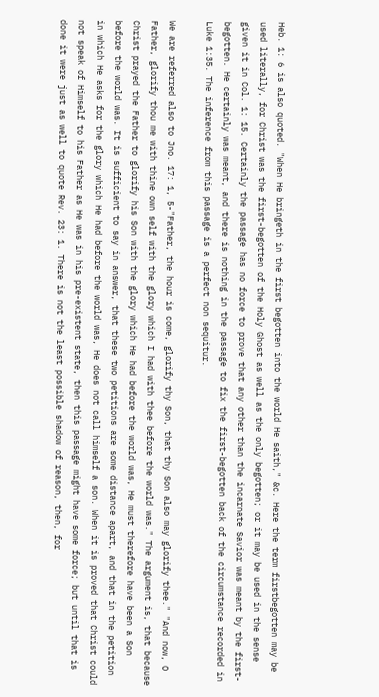Heb. 1: 6 is also quoted. "When He bringeth in the first begotten into the world He saith," &c. Here the term firstbegotten may be used literally, for Christ was the first-begotten of the Holy Ghost as well as the only begotten; or it may be used in the sense given it in Col. 1: 15. Certainly the passage has no force to prove that any other than the incarnate Savior was meant by the first-begotten. He certainly was meant, and there is nothing in the passage to fix the first-begotten back of the circumstance recorded in Luke 1:35. The inference from this passage is a perfect non sequitur.

We are referred also to Jno. 17: 1, 5-"Father, the hour is come, glorify thy Son, that thy Son also may glorify thee." "And now, O Father, glorify thou me with thine own self with the glory which I had with thee before the world was." The argument is, that because Christ prayed the Father to glorify his Son with the glory which He had before the world was, He must therefore have been a Son before the world was. It is sufficient to say in answer, that these two petitions are some distance apart, and that in the petition in which He asks for the glory which He had before the world was, He does not call himself a son. When it is proved that Christ could not speak of Himself to his Father as He was in his pre-existent state, then this passage might have some force; but until that is done it were just as well to quote Rev. 23: 1. There is not the least possible shadow of reason, then, for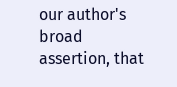our author's broad assertion, that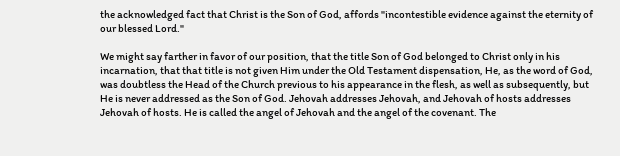the acknowledged fact that Christ is the Son of God, affords "incontestible evidence against the eternity of our blessed Lord."

We might say farther in favor of our position, that the title Son of God belonged to Christ only in his incarnation, that that title is not given Him under the Old Testament dispensation, He, as the word of God, was doubtless the Head of the Church previous to his appearance in the flesh, as well as subsequently, but He is never addressed as the Son of God. Jehovah addresses Jehovah, and Jehovah of hosts addresses Jehovah of hosts. He is called the angel of Jehovah and the angel of the covenant. The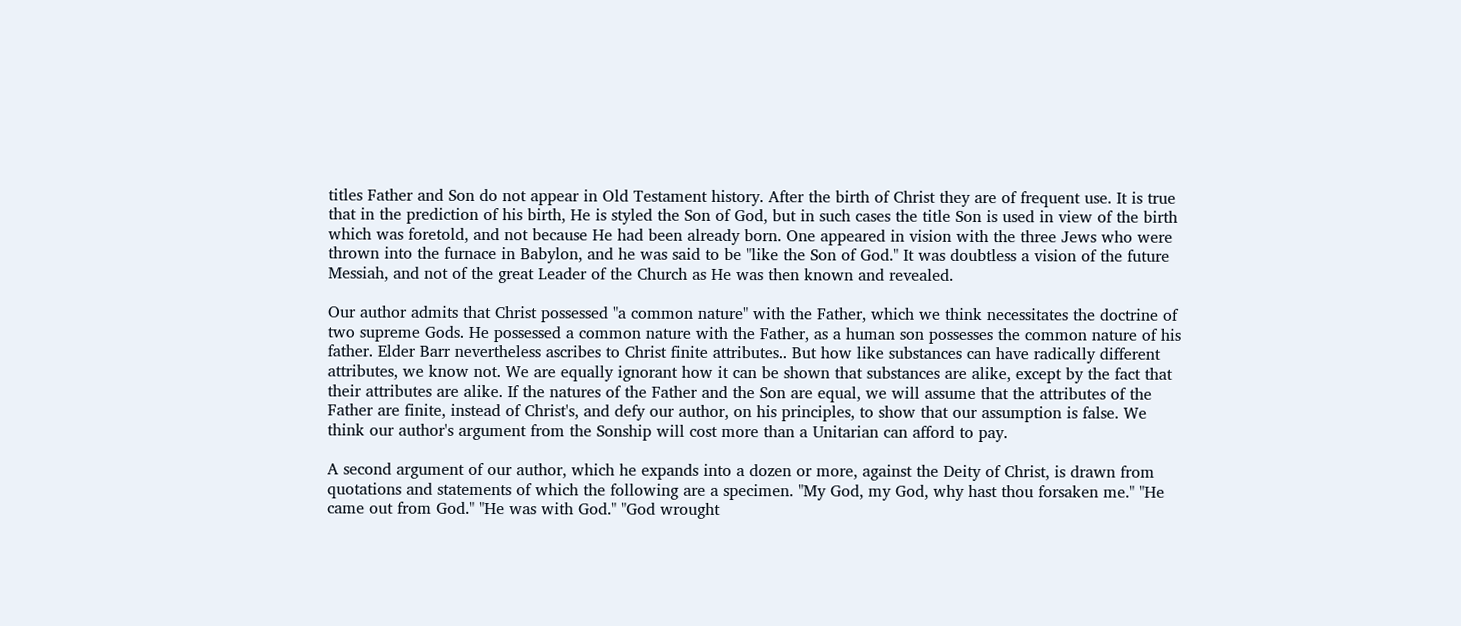titles Father and Son do not appear in Old Testament history. After the birth of Christ they are of frequent use. It is true that in the prediction of his birth, He is styled the Son of God, but in such cases the title Son is used in view of the birth which was foretold, and not because He had been already born. One appeared in vision with the three Jews who were thrown into the furnace in Babylon, and he was said to be "like the Son of God." It was doubtless a vision of the future Messiah, and not of the great Leader of the Church as He was then known and revealed.

Our author admits that Christ possessed "a common nature" with the Father, which we think necessitates the doctrine of two supreme Gods. He possessed a common nature with the Father, as a human son possesses the common nature of his father. Elder Barr nevertheless ascribes to Christ finite attributes.. But how like substances can have radically different attributes, we know not. We are equally ignorant how it can be shown that substances are alike, except by the fact that their attributes are alike. If the natures of the Father and the Son are equal, we will assume that the attributes of the Father are finite, instead of Christ's, and defy our author, on his principles, to show that our assumption is false. We think our author's argument from the Sonship will cost more than a Unitarian can afford to pay.

A second argument of our author, which he expands into a dozen or more, against the Deity of Christ, is drawn from quotations and statements of which the following are a specimen. "My God, my God, why hast thou forsaken me." "He came out from God." "He was with God." "God wrought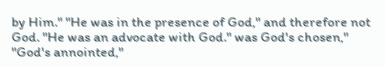by Him." "He was in the presence of God," and therefore not God. "He was an advocate with God." was God's chosen," "God's annointed,"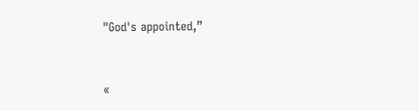"God's appointed,”


«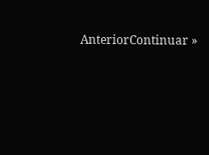AnteriorContinuar »